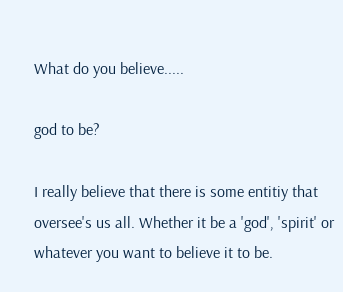What do you believe.....

god to be?

I really believe that there is some entitiy that oversee's us all. Whether it be a 'god', 'spirit' or whatever you want to believe it to be.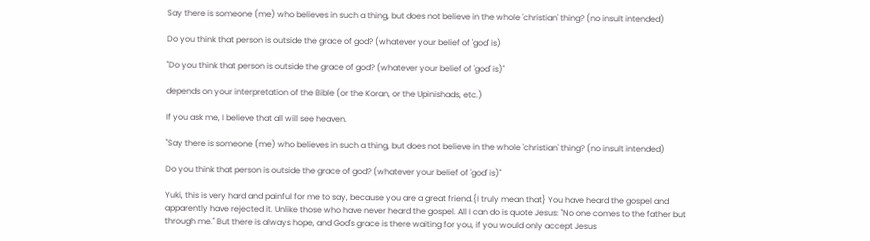Say there is someone (me) who believes in such a thing, but does not believe in the whole 'christian' thing? (no insult intended)

Do you think that person is outside the grace of god? (whatever your belief of 'god' is)

"Do you think that person is outside the grace of god? (whatever your belief of 'god' is)"

depends on your interpretation of the Bible (or the Koran, or the Upinishads, etc.)

If you ask me, I believe that all will see heaven.

"Say there is someone (me) who believes in such a thing, but does not believe in the whole 'christian' thing? (no insult intended)

Do you think that person is outside the grace of god? (whatever your belief of 'god' is)"

Yuki, this is very hard and painful for me to say, because you are a great friend.{I truly mean that} You have heard the gospel and apparently have rejected it. Unlike those who have never heard the gospel. All I can do is quote Jesus: "No one comes to the father but through me." But there is always hope, and God's grace is there waiting for you, if you would only accept Jesus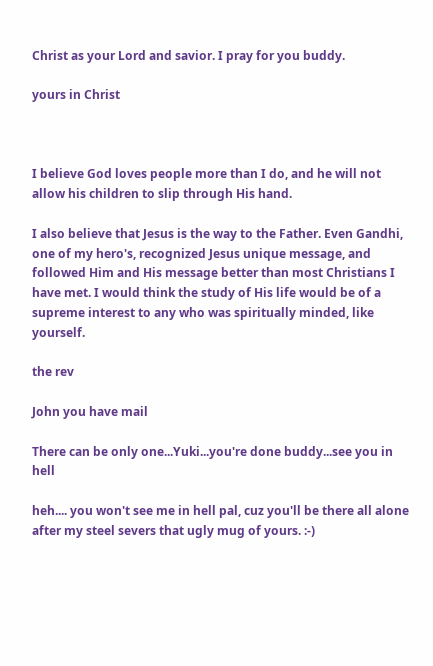Christ as your Lord and savior. I pray for you buddy.

yours in Christ



I believe God loves people more than I do, and he will not allow his children to slip through His hand.

I also believe that Jesus is the way to the Father. Even Gandhi, one of my hero's, recognized Jesus unique message, and followed Him and His message better than most Christians I have met. I would think the study of His life would be of a supreme interest to any who was spiritually minded, like yourself.

the rev

John you have mail

There can be only one...Yuki...you're done buddy...see you in hell

heh.... you won't see me in hell pal, cuz you'll be there all alone after my steel severs that ugly mug of yours. :-)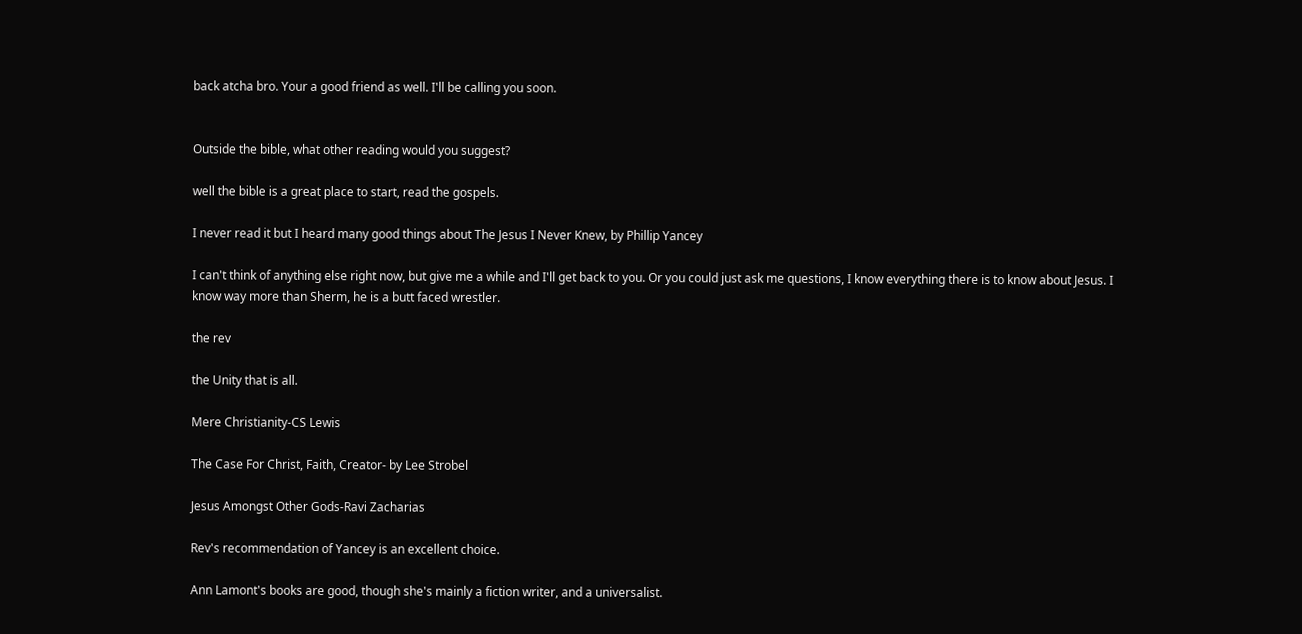back atcha bro. Your a good friend as well. I'll be calling you soon.


Outside the bible, what other reading would you suggest?

well the bible is a great place to start, read the gospels.

I never read it but I heard many good things about The Jesus I Never Knew, by Phillip Yancey

I can't think of anything else right now, but give me a while and I'll get back to you. Or you could just ask me questions, I know everything there is to know about Jesus. I know way more than Sherm, he is a butt faced wrestler.

the rev

the Unity that is all.

Mere Christianity-CS Lewis

The Case For Christ, Faith, Creator- by Lee Strobel

Jesus Amongst Other Gods-Ravi Zacharias

Rev's recommendation of Yancey is an excellent choice.

Ann Lamont's books are good, though she's mainly a fiction writer, and a universalist.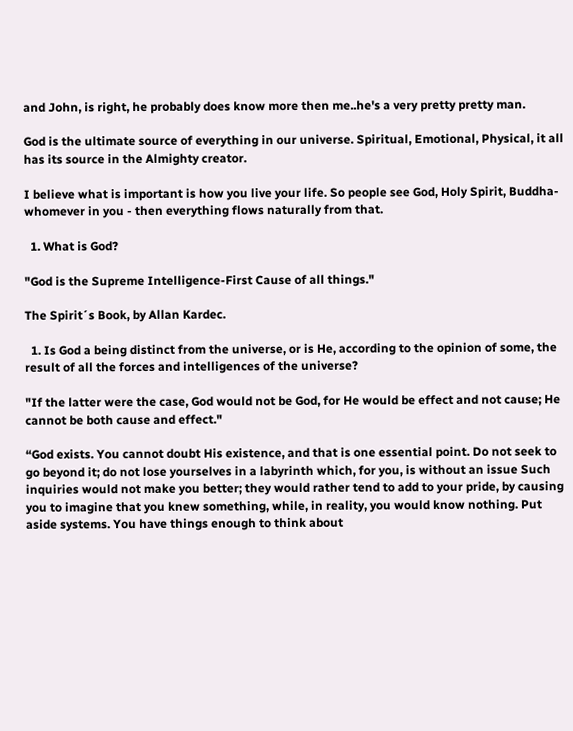and John, is right, he probably does know more then me..he's a very pretty pretty man.

God is the ultimate source of everything in our universe. Spiritual, Emotional, Physical, it all has its source in the Almighty creator.

I believe what is important is how you live your life. So people see God, Holy Spirit, Buddha-whomever in you - then everything flows naturally from that.

  1. What is God?

"God is the Supreme Intelligence-First Cause of all things."

The Spirit´s Book, by Allan Kardec.

  1. Is God a being distinct from the universe, or is He, according to the opinion of some, the result of all the forces and intelligences of the universe?

"If the latter were the case, God would not be God, for He would be effect and not cause; He
cannot be both cause and effect."

“God exists. You cannot doubt His existence, and that is one essential point. Do not seek to
go beyond it; do not lose yourselves in a labyrinth which, for you, is without an issue Such
inquiries would not make you better; they would rather tend to add to your pride, by causing
you to imagine that you knew something, while, in reality, you would know nothing. Put
aside systems. You have things enough to think about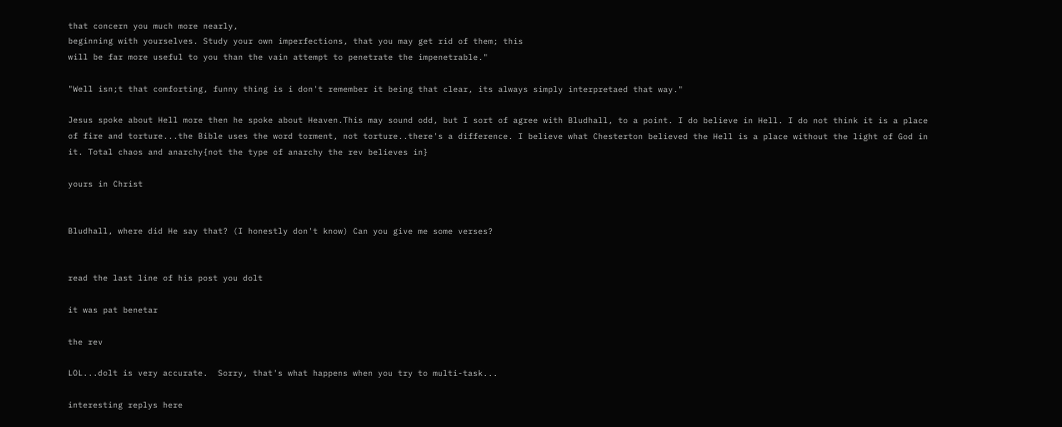that concern you much more nearly,
beginning with yourselves. Study your own imperfections, that you may get rid of them; this
will be far more useful to you than the vain attempt to penetrate the impenetrable."

"Well isn;t that comforting, funny thing is i don't remember it being that clear, its always simply interpretaed that way."

Jesus spoke about Hell more then he spoke about Heaven.This may sound odd, but I sort of agree with Bludhall, to a point. I do believe in Hell. I do not think it is a place of fire and torture...the Bible uses the word torment, not torture..there's a difference. I believe what Chesterton believed the Hell is a place without the light of God in it. Total chaos and anarchy{not the type of anarchy the rev believes in}

yours in Christ


Bludhall, where did He say that? (I honestly don't know) Can you give me some verses?


read the last line of his post you dolt

it was pat benetar

the rev

LOL...dolt is very accurate.  Sorry, that's what happens when you try to multi-task...

interesting replys here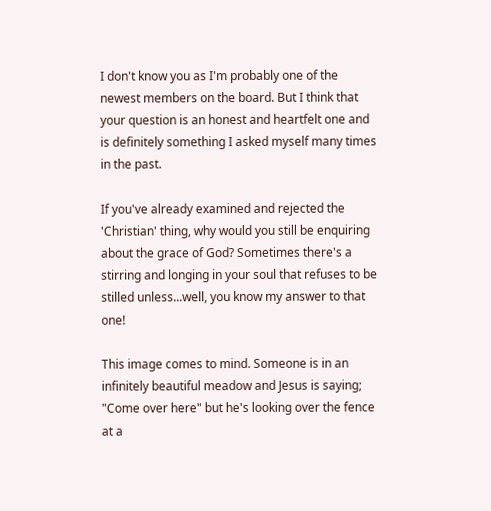I don't know you as I'm probably one of the newest members on the board. But I think that your question is an honest and heartfelt one and is definitely something I asked myself many times in the past.

If you've already examined and rejected the 'Christian' thing, why would you still be enquiring about the grace of God? Sometimes there's a stirring and longing in your soul that refuses to be stilled unless...well, you know my answer to that one!

This image comes to mind. Someone is in an infinitely beautiful meadow and Jesus is saying; "Come over here" but he's looking over the fence at a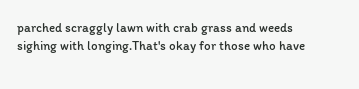parched scraggly lawn with crab grass and weeds sighing with longing.That's okay for those who have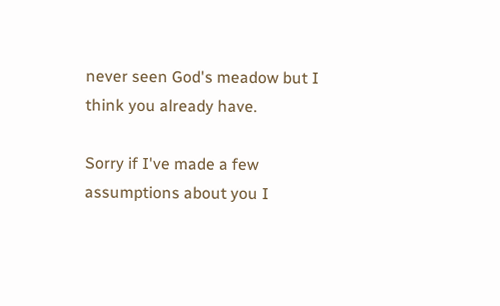never seen God's meadow but I think you already have.

Sorry if I've made a few assumptions about you I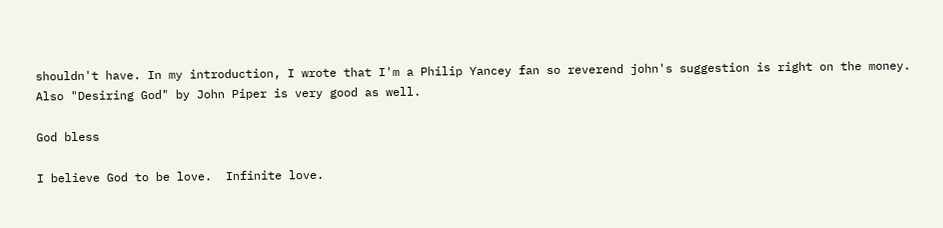shouldn't have. In my introduction, I wrote that I'm a Philip Yancey fan so reverend john's suggestion is right on the money. Also "Desiring God" by John Piper is very good as well.

God bless

I believe God to be love.  Infinite love.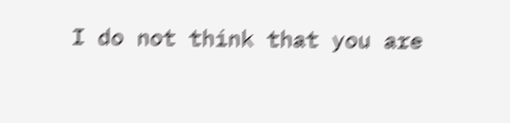I do not think that you are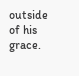outside of his grace.